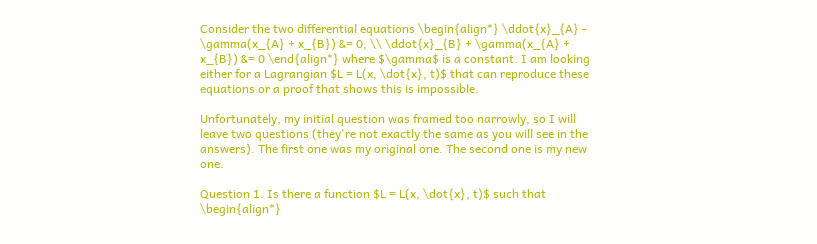Consider the two differential equations \begin{align*} \ddot{x}_{A} - \gamma(x_{A} + x_{B}) &= 0, \\ \ddot{x}_{B} + \gamma(x_{A} + x_{B}) &= 0 \end{align*} where $\gamma$ is a constant. I am looking either for a Lagrangian $L = L(x, \dot{x}, t)$ that can reproduce these equations or a proof that shows this is impossible.

Unfortunately, my initial question was framed too narrowly, so I will leave two questions (they're not exactly the same as you will see in the answers). The first one was my original one. The second one is my new one.

Question 1. Is there a function $L = L(x, \dot{x}, t)$ such that \begin{align*}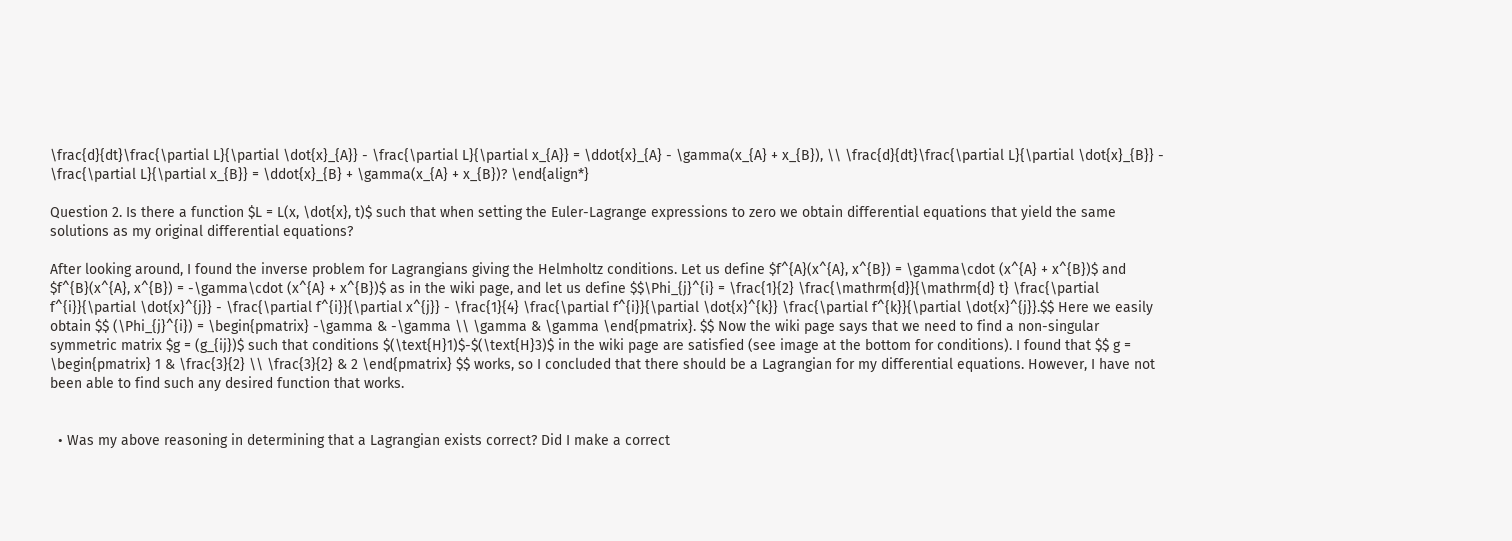\frac{d}{dt}\frac{\partial L}{\partial \dot{x}_{A}} - \frac{\partial L}{\partial x_{A}} = \ddot{x}_{A} - \gamma(x_{A} + x_{B}), \\ \frac{d}{dt}\frac{\partial L}{\partial \dot{x}_{B}} - \frac{\partial L}{\partial x_{B}} = \ddot{x}_{B} + \gamma(x_{A} + x_{B})? \end{align*}

Question 2. Is there a function $L = L(x, \dot{x}, t)$ such that when setting the Euler-Lagrange expressions to zero we obtain differential equations that yield the same solutions as my original differential equations?

After looking around, I found the inverse problem for Lagrangians giving the Helmholtz conditions. Let us define $f^{A}(x^{A}, x^{B}) = \gamma\cdot (x^{A} + x^{B})$ and $f^{B}(x^{A}, x^{B}) = -\gamma\cdot (x^{A} + x^{B})$ as in the wiki page, and let us define $$\Phi_{j}^{i} = \frac{1}{2} \frac{\mathrm{d}}{\mathrm{d} t} \frac{\partial f^{i}}{\partial \dot{x}^{j}} - \frac{\partial f^{i}}{\partial x^{j}} - \frac{1}{4} \frac{\partial f^{i}}{\partial \dot{x}^{k}} \frac{\partial f^{k}}{\partial \dot{x}^{j}}.$$ Here we easily obtain $$ (\Phi_{j}^{i}) = \begin{pmatrix} -\gamma & -\gamma \\ \gamma & \gamma \end{pmatrix}. $$ Now the wiki page says that we need to find a non-singular symmetric matrix $g = (g_{ij})$ such that conditions $(\text{H}1)$-$(\text{H}3)$ in the wiki page are satisfied (see image at the bottom for conditions). I found that $$ g = \begin{pmatrix} 1 & \frac{3}{2} \\ \frac{3}{2} & 2 \end{pmatrix} $$ works, so I concluded that there should be a Lagrangian for my differential equations. However, I have not been able to find such any desired function that works.


  • Was my above reasoning in determining that a Lagrangian exists correct? Did I make a correct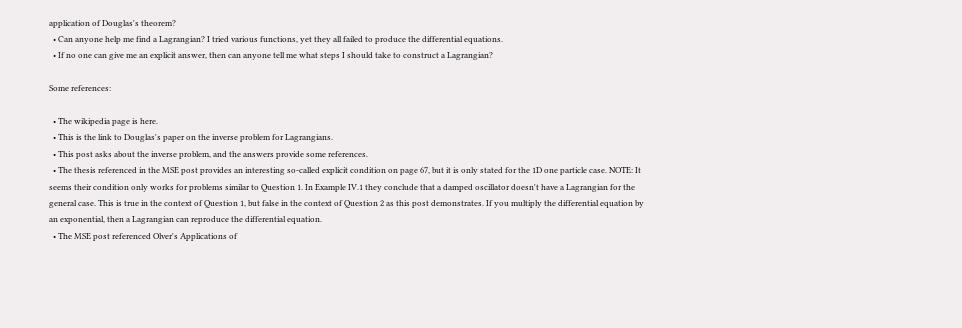application of Douglas's theorem?
  • Can anyone help me find a Lagrangian? I tried various functions, yet they all failed to produce the differential equations.
  • If no one can give me an explicit answer, then can anyone tell me what steps I should take to construct a Lagrangian?

Some references:

  • The wikipedia page is here.
  • This is the link to Douglas's paper on the inverse problem for Lagrangians.
  • This post asks about the inverse problem, and the answers provide some references.
  • The thesis referenced in the MSE post provides an interesting so-called explicit condition on page 67, but it is only stated for the 1D one particle case. NOTE: It seems their condition only works for problems similar to Question 1. In Example IV.1 they conclude that a damped oscillator doesn't have a Lagrangian for the general case. This is true in the context of Question 1, but false in the context of Question 2 as this post demonstrates. If you multiply the differential equation by an exponential, then a Lagrangian can reproduce the differential equation.
  • The MSE post referenced Olver's Applications of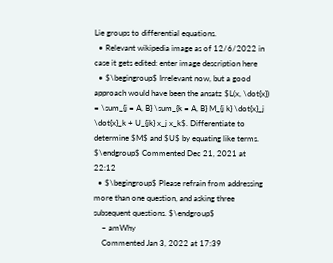Lie groups to differential equations.
  • Relevant wikipedia image as of 12/6/2022 in case it gets edited: enter image description here
  • $\begingroup$ Irrelevant now, but a good approach would have been the ansatz $L(x, \dot{x}) = \sum_{j = A, B} \sum_{k = A, B} M_{j k} \dot{x}_j \dot{x}_k + U_{jk} x_j x_k$. Differentiate to determine $M$ and $U$ by equating like terms. $\endgroup$ Commented Dec 21, 2021 at 22:12
  • $\begingroup$ Please refrain from addressing more than one question, and asking three subsequent questions. $\endgroup$
    – amWhy
    Commented Jan 3, 2022 at 17:39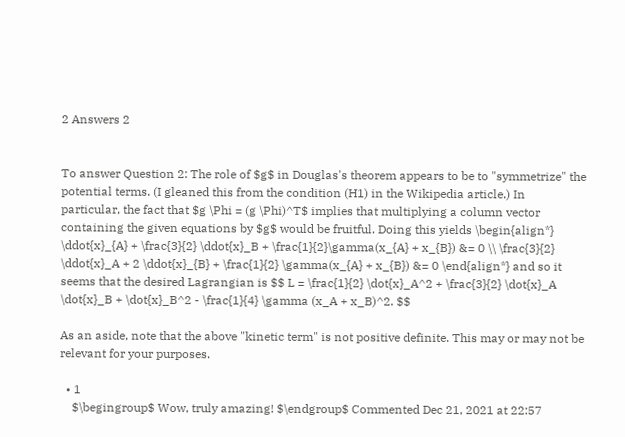2 Answers 2


To answer Question 2: The role of $g$ in Douglas's theorem appears to be to "symmetrize" the potential terms. (I gleaned this from the condition (H1) in the Wikipedia article.) In particular, the fact that $g \Phi = (g \Phi)^T$ implies that multiplying a column vector containing the given equations by $g$ would be fruitful. Doing this yields \begin{align*} \ddot{x}_{A} + \frac{3}{2} \ddot{x}_B + \frac{1}{2}\gamma(x_{A} + x_{B}) &= 0 \\ \frac{3}{2} \ddot{x}_A + 2 \ddot{x}_{B} + \frac{1}{2} \gamma(x_{A} + x_{B}) &= 0 \end{align*} and so it seems that the desired Lagrangian is $$ L = \frac{1}{2} \dot{x}_A^2 + \frac{3}{2} \dot{x}_A \dot{x}_B + \dot{x}_B^2 - \frac{1}{4} \gamma (x_A + x_B)^2. $$

As an aside, note that the above "kinetic term" is not positive definite. This may or may not be relevant for your purposes.

  • 1
    $\begingroup$ Wow, truly amazing! $\endgroup$ Commented Dec 21, 2021 at 22:57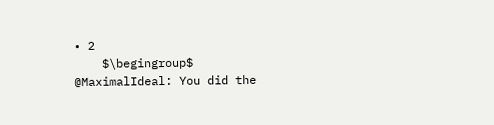• 2
    $\begingroup$ @MaximalIdeal: You did the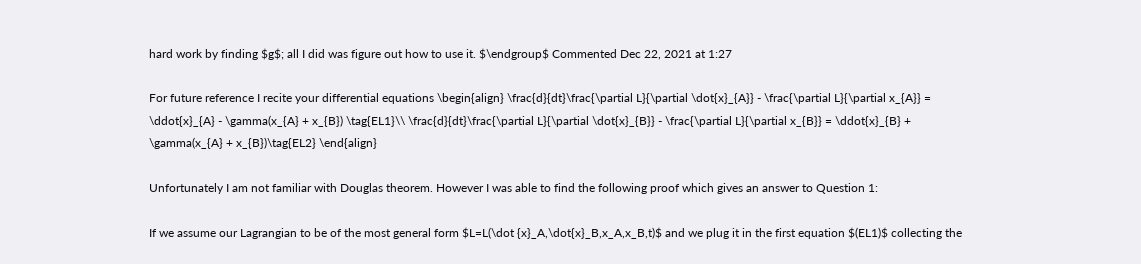hard work by finding $g$; all I did was figure out how to use it. $\endgroup$ Commented Dec 22, 2021 at 1:27

For future reference I recite your differential equations \begin{align} \frac{d}{dt}\frac{\partial L}{\partial \dot{x}_{A}} - \frac{\partial L}{\partial x_{A}} = \ddot{x}_{A} - \gamma(x_{A} + x_{B}) \tag{EL1}\\ \frac{d}{dt}\frac{\partial L}{\partial \dot{x}_{B}} - \frac{\partial L}{\partial x_{B}} = \ddot{x}_{B} + \gamma(x_{A} + x_{B})\tag{EL2} \end{align}

Unfortunately I am not familiar with Douglas theorem. However I was able to find the following proof which gives an answer to Question 1:

If we assume our Lagrangian to be of the most general form $L=L(\dot {x}_A,\dot{x}_B,x_A,x_B,t)$ and we plug it in the first equation $(EL1)$ collecting the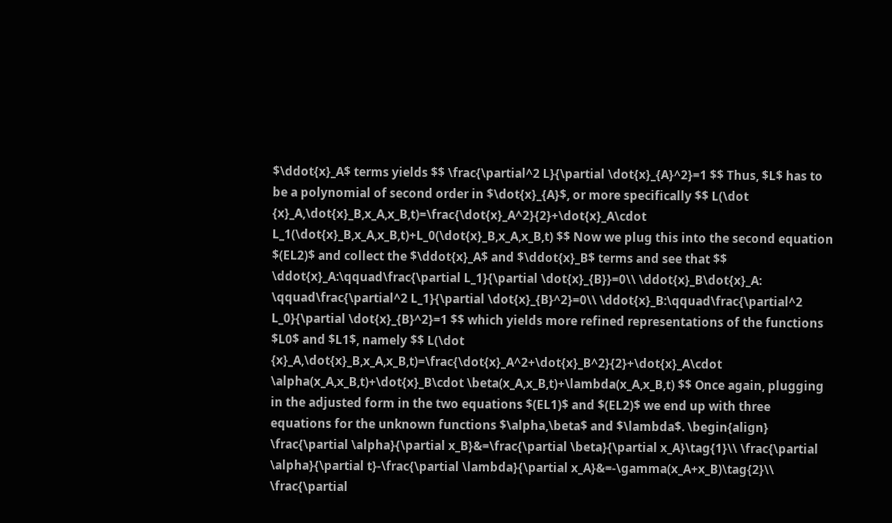$\ddot{x}_A$ terms yields $$ \frac{\partial^2 L}{\partial \dot{x}_{A}^2}=1 $$ Thus, $L$ has to be a polynomial of second order in $\dot{x}_{A}$, or more specifically $$ L(\dot {x}_A,\dot{x}_B,x_A,x_B,t)=\frac{\dot{x}_A^2}{2}+\dot{x}_A\cdot L_1(\dot{x}_B,x_A,x_B,t)+L_0(\dot{x}_B,x_A,x_B,t) $$ Now we plug this into the second equation $(EL2)$ and collect the $\ddot{x}_A$ and $\ddot{x}_B$ terms and see that $$ \ddot{x}_A:\qquad\frac{\partial L_1}{\partial \dot{x}_{B}}=0\\ \ddot{x}_B\dot{x}_A: \qquad\frac{\partial^2 L_1}{\partial \dot{x}_{B}^2}=0\\ \ddot{x}_B:\qquad\frac{\partial^2 L_0}{\partial \dot{x}_{B}^2}=1 $$ which yields more refined representations of the functions $L0$ and $L1$, namely $$ L(\dot {x}_A,\dot{x}_B,x_A,x_B,t)=\frac{\dot{x}_A^2+\dot{x}_B^2}{2}+\dot{x}_A\cdot \alpha(x_A,x_B,t)+\dot{x}_B\cdot \beta(x_A,x_B,t)+\lambda(x_A,x_B,t) $$ Once again, plugging in the adjusted form in the two equations $(EL1)$ and $(EL2)$ we end up with three equations for the unknown functions $\alpha,\beta$ and $\lambda$. \begin{align} \frac{\partial \alpha}{\partial x_B}&=\frac{\partial \beta}{\partial x_A}\tag{1}\\ \frac{\partial \alpha}{\partial t}-\frac{\partial \lambda}{\partial x_A}&=-\gamma(x_A+x_B)\tag{2}\\ \frac{\partial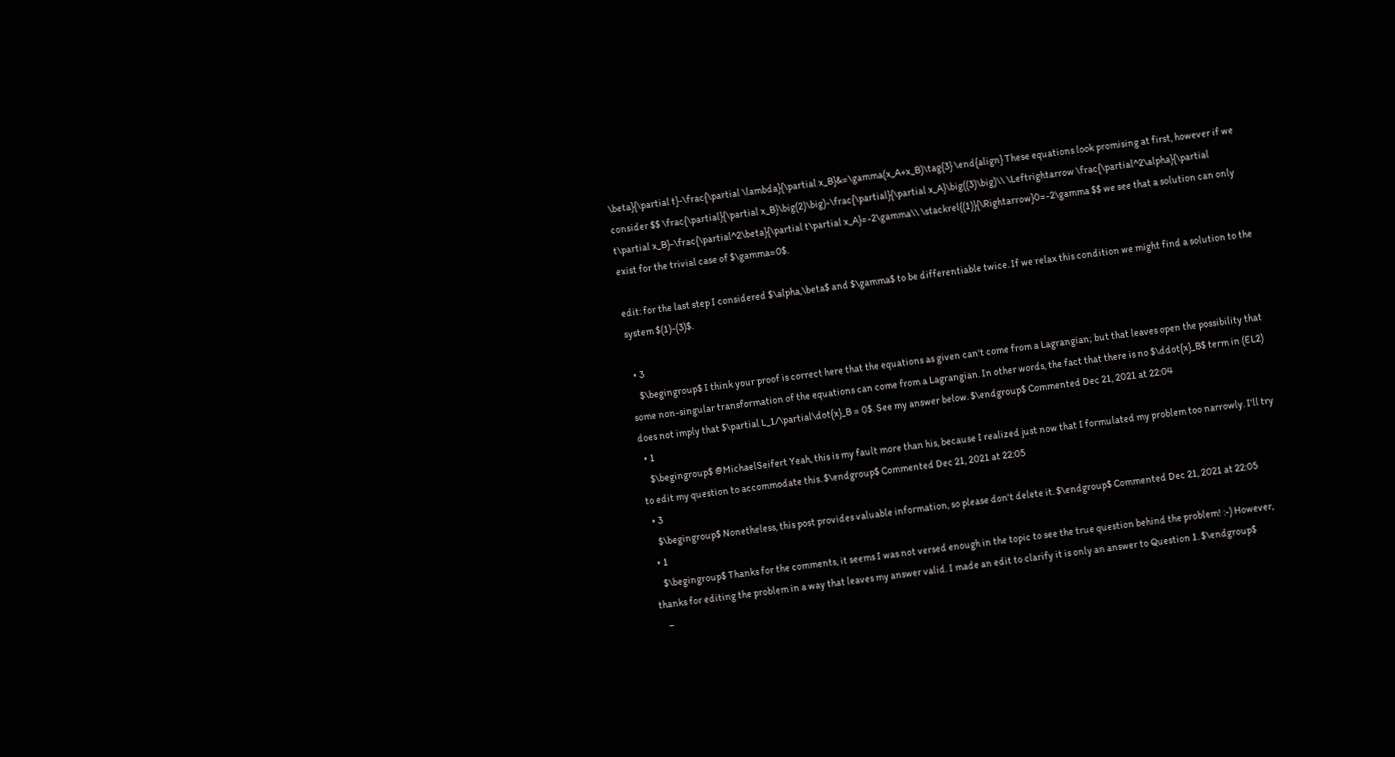\beta}{\partial t}-\frac{\partial \lambda}{\partial x_B}&=\gamma(x_A+x_B)\tag{3} \end{align} These equations look promising at first, however if we consider $$ \frac{\partial}{\partial x_B}\big(2)\big)-\frac{\partial}{\partial x_A}\big((3)\big)\\ \Leftrightarrow \frac{\partial^2\alpha}{\partial t\partial x_B}-\frac{\partial^2\beta}{\partial t\partial x_A}=-2\gamma\\ \stackrel{(1)}{\Rightarrow}0=-2\gamma $$ we see that a solution can only exist for the trivial case of $\gamma=0$.

edit: for the last step I considered $\alpha,\beta$ and $\gamma$ to be differentiable twice. If we relax this condition we might find a solution to the system $(1)-(3)$.

  • 3
    $\begingroup$ I think your proof is correct here that the equations as given can't come from a Lagrangian; but that leaves open the possibility that some non-singular transformation of the equations can come from a Lagrangian. In other words, the fact that there is no $\ddot{x}_B$ term in (EL2) does not imply that $\partial L_1/\partial\dot{x}_B = 0$. See my answer below. $\endgroup$ Commented Dec 21, 2021 at 22:04
  • 1
    $\begingroup$ @MichaelSeifert Yeah, this is my fault more than his, because I realized just now that I formulated my problem too narrowly. I'll try to edit my question to accommodate this. $\endgroup$ Commented Dec 21, 2021 at 22:05
  • 3
    $\begingroup$ Nonetheless, this post provides valuable information, so please don't delete it. $\endgroup$ Commented Dec 21, 2021 at 22:05
  • 1
    $\begingroup$ Thanks for the comments, it seems I was not versed enough in the topic to see the true question behind the problem! :-) However, thanks for editing the problem in a way that leaves my answer valid. I made an edit to clarify it is only an answer to Question 1. $\endgroup$
    –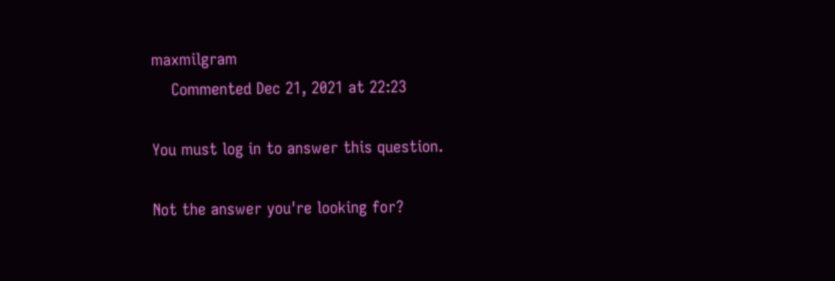maxmilgram
    Commented Dec 21, 2021 at 22:23

You must log in to answer this question.

Not the answer you're looking for?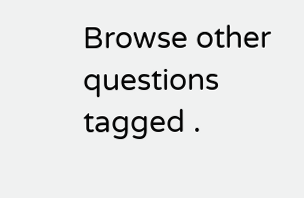Browse other questions tagged .